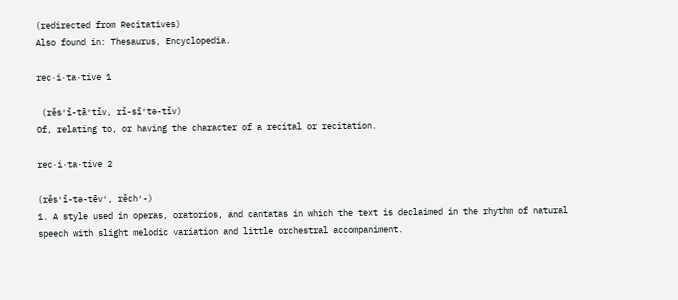(redirected from Recitatives)
Also found in: Thesaurus, Encyclopedia.

rec·i·ta·tive 1

 (rĕs′ĭ-tā′tĭv, rĭ-sī′tə-tĭv)
Of, relating to, or having the character of a recital or recitation.

rec·i·ta·tive 2

(rĕs′ĭ-tə-tēv′, rĕch′-)
1. A style used in operas, oratorios, and cantatas in which the text is declaimed in the rhythm of natural speech with slight melodic variation and little orchestral accompaniment.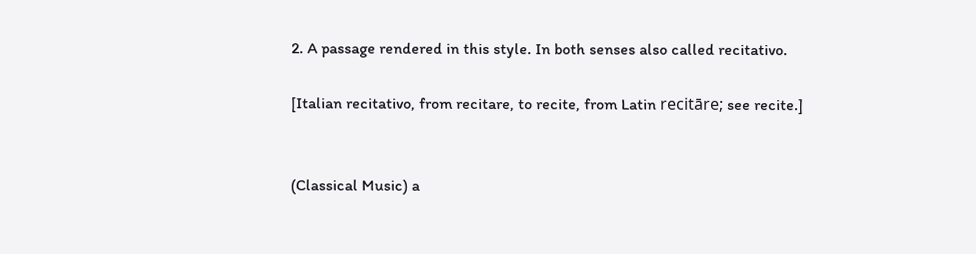2. A passage rendered in this style. In both senses also called recitativo.

[Italian recitativo, from recitare, to recite, from Latin recitāre; see recite.]


(Classical Music) a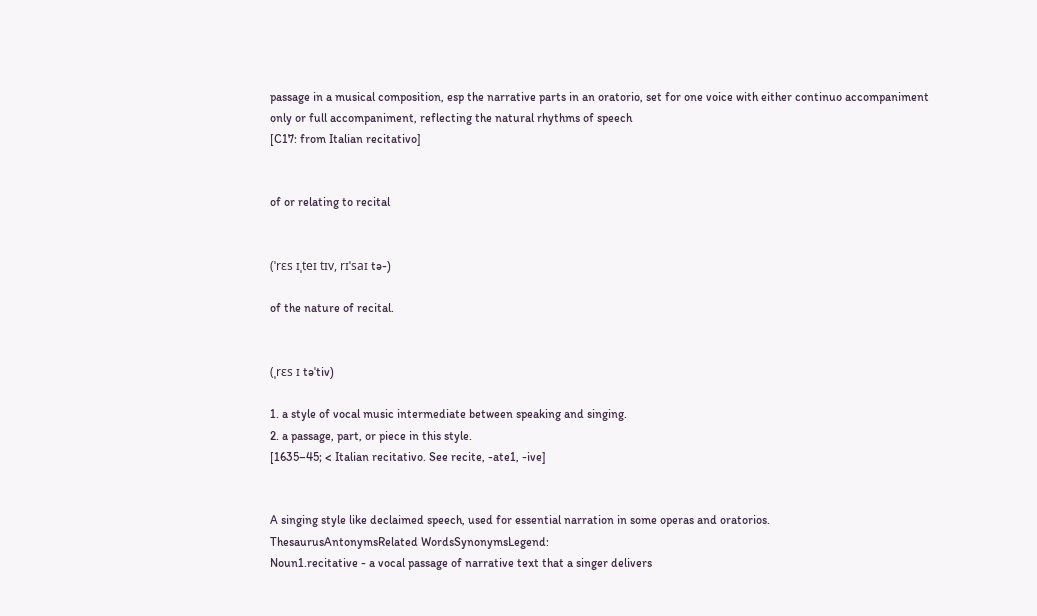passage in a musical composition, esp the narrative parts in an oratorio, set for one voice with either continuo accompaniment only or full accompaniment, reflecting the natural rhythms of speech
[C17: from Italian recitativo]


of or relating to recital


(ˈrɛs ɪˌteɪ tɪv, rɪˈsaɪ tə-)

of the nature of recital.


(ˌrɛs ɪ təˈtiv)

1. a style of vocal music intermediate between speaking and singing.
2. a passage, part, or piece in this style.
[1635–45; < Italian recitativo. See recite, -ate1, -ive]


A singing style like declaimed speech, used for essential narration in some operas and oratorios.
ThesaurusAntonymsRelated WordsSynonymsLegend:
Noun1.recitative - a vocal passage of narrative text that a singer delivers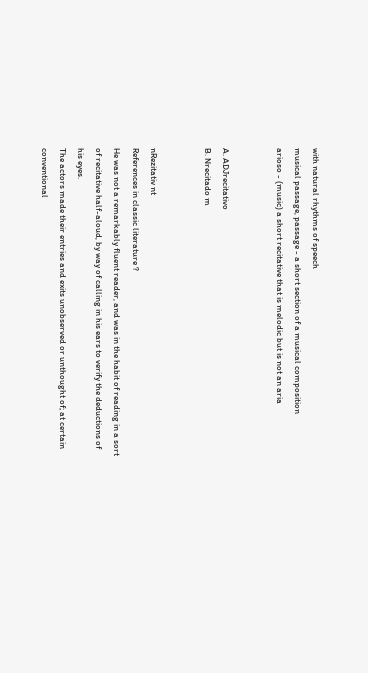with natural rhythms of speech
musical passage, passage - a short section of a musical composition
arioso - (music) a short recitative that is melodic but is not an aria


A. ADJrecitativo
B. Nrecitado m


nRezitativ nt
References in classic literature ?
He was not a remarkably fluent reader, and was in the habit of reading in a sort of recitative half-aloud, by way of calling in his ears to verify the deductions of his eyes.
The actors made their entries and exits unobserved or unthought of; at certain conventional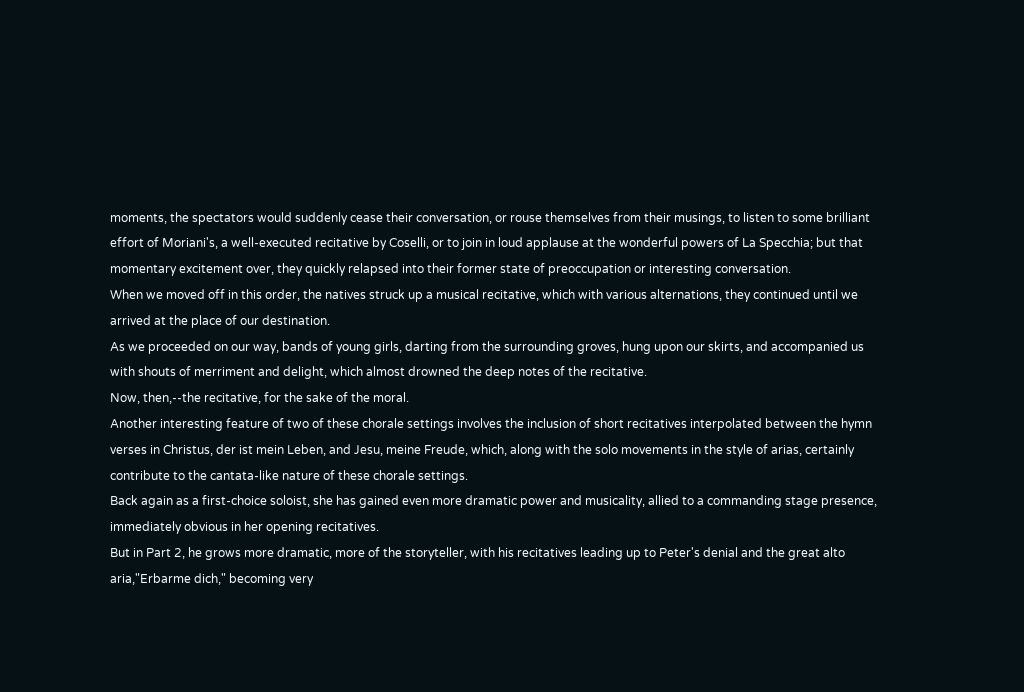moments, the spectators would suddenly cease their conversation, or rouse themselves from their musings, to listen to some brilliant effort of Moriani's, a well-executed recitative by Coselli, or to join in loud applause at the wonderful powers of La Specchia; but that momentary excitement over, they quickly relapsed into their former state of preoccupation or interesting conversation.
When we moved off in this order, the natives struck up a musical recitative, which with various alternations, they continued until we arrived at the place of our destination.
As we proceeded on our way, bands of young girls, darting from the surrounding groves, hung upon our skirts, and accompanied us with shouts of merriment and delight, which almost drowned the deep notes of the recitative.
Now, then,--the recitative, for the sake of the moral.
Another interesting feature of two of these chorale settings involves the inclusion of short recitatives interpolated between the hymn verses in Christus, der ist mein Leben, and Jesu, meine Freude, which, along with the solo movements in the style of arias, certainly contribute to the cantata-like nature of these chorale settings.
Back again as a first-choice soloist, she has gained even more dramatic power and musicality, allied to a commanding stage presence, immediately obvious in her opening recitatives.
But in Part 2, he grows more dramatic, more of the storyteller, with his recitatives leading up to Peter's denial and the great alto aria,"Erbarme dich," becoming very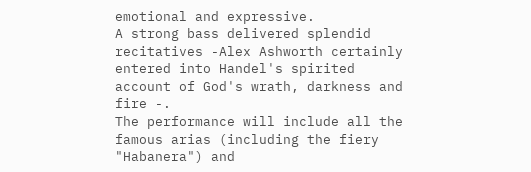emotional and expressive.
A strong bass delivered splendid recitatives -Alex Ashworth certainly entered into Handel's spirited account of God's wrath, darkness and fire -.
The performance will include all the famous arias (including the fiery "Habanera") and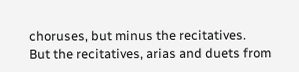choruses, but minus the recitatives.
But the recitatives, arias and duets from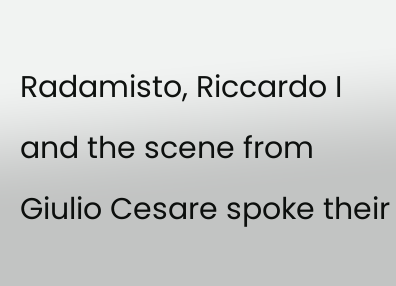Radamisto, Riccardo I and the scene from Giulio Cesare spoke their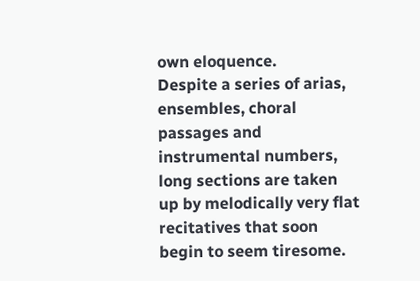own eloquence.
Despite a series of arias, ensembles, choral passages and instrumental numbers, long sections are taken up by melodically very flat recitatives that soon begin to seem tiresome.